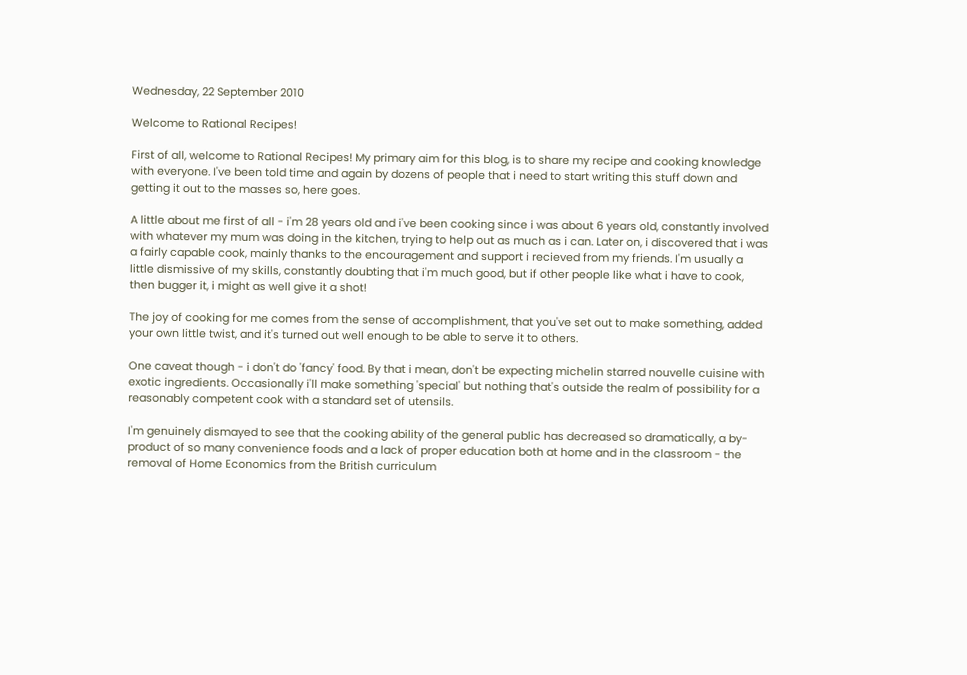Wednesday, 22 September 2010

Welcome to Rational Recipes!

First of all, welcome to Rational Recipes! My primary aim for this blog, is to share my recipe and cooking knowledge with everyone. I've been told time and again by dozens of people that i need to start writing this stuff down and getting it out to the masses so, here goes.

A little about me first of all - i'm 28 years old and i've been cooking since i was about 6 years old, constantly involved with whatever my mum was doing in the kitchen, trying to help out as much as i can. Later on, i discovered that i was a fairly capable cook, mainly thanks to the encouragement and support i recieved from my friends. I'm usually a little dismissive of my skills, constantly doubting that i'm much good, but if other people like what i have to cook, then bugger it, i might as well give it a shot!

The joy of cooking for me comes from the sense of accomplishment, that you've set out to make something, added your own little twist, and it's turned out well enough to be able to serve it to others.

One caveat though - i don't do 'fancy' food. By that i mean, don't be expecting michelin starred nouvelle cuisine with exotic ingredients. Occasionally i'll make something 'special' but nothing that's outside the realm of possibility for a reasonably competent cook with a standard set of utensils.

I'm genuinely dismayed to see that the cooking ability of the general public has decreased so dramatically, a by-product of so many convenience foods and a lack of proper education both at home and in the classroom - the removal of Home Economics from the British curriculum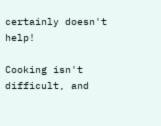certainly doesn't help!

Cooking isn't difficult, and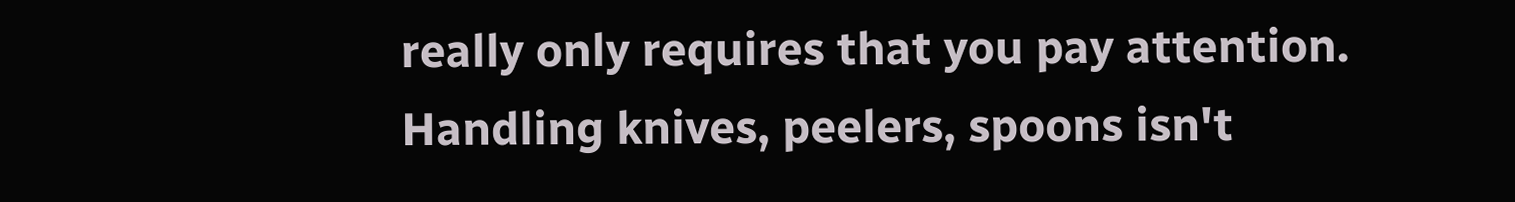really only requires that you pay attention. Handling knives, peelers, spoons isn't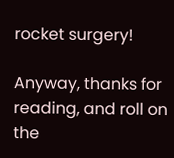rocket surgery!

Anyway, thanks for reading, and roll on the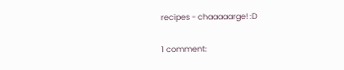recipes - chaaaaarge! :D

1 comment: